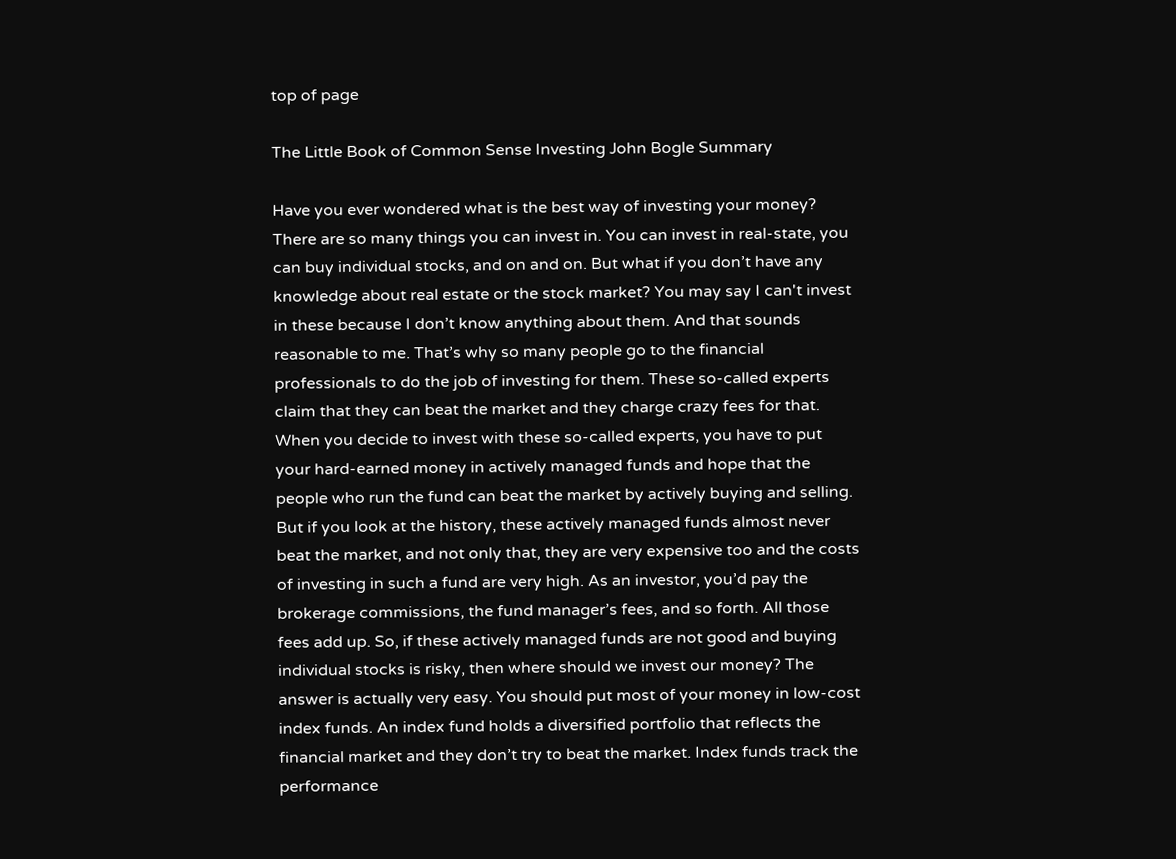top of page

The Little Book of Common Sense Investing John Bogle Summary

Have you ever wondered what is the best way of investing your money? There are so many things you can invest in. You can invest in real-state, you can buy individual stocks, and on and on. But what if you don’t have any knowledge about real estate or the stock market? You may say I can't invest in these because I don’t know anything about them. And that sounds reasonable to me. That’s why so many people go to the financial professionals to do the job of investing for them. These so-called experts claim that they can beat the market and they charge crazy fees for that. When you decide to invest with these so-called experts, you have to put your hard-earned money in actively managed funds and hope that the people who run the fund can beat the market by actively buying and selling. But if you look at the history, these actively managed funds almost never beat the market, and not only that, they are very expensive too and the costs of investing in such a fund are very high. As an investor, you’d pay the brokerage commissions, the fund manager’s fees, and so forth. All those fees add up. So, if these actively managed funds are not good and buying individual stocks is risky, then where should we invest our money? The answer is actually very easy. You should put most of your money in low-cost index funds. An index fund holds a diversified portfolio that reflects the financial market and they don’t try to beat the market. Index funds track the performance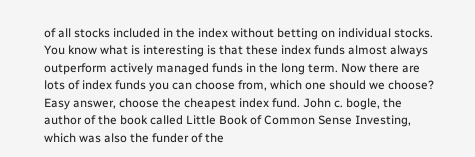of all stocks included in the index without betting on individual stocks. You know what is interesting is that these index funds almost always outperform actively managed funds in the long term. Now there are lots of index funds you can choose from, which one should we choose? Easy answer, choose the cheapest index fund. John c. bogle, the author of the book called Little Book of Common Sense Investing, which was also the funder of the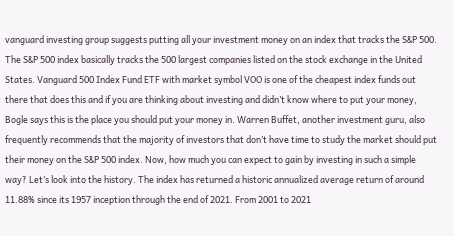vanguard investing group suggests putting all your investment money on an index that tracks the S&P 500. The S&P 500 index basically tracks the 500 largest companies listed on the stock exchange in the United States. Vanguard 500 Index Fund ETF with market symbol VOO is one of the cheapest index funds out there that does this and if you are thinking about investing and didn’t know where to put your money, Bogle says this is the place you should put your money in. Warren Buffet, another investment guru, also frequently recommends that the majority of investors that don’t have time to study the market should put their money on the S&P 500 index. Now, how much you can expect to gain by investing in such a simple way? Let’s look into the history. The index has returned a historic annualized average return of around 11.88% since its 1957 inception through the end of 2021. From 2001 to 2021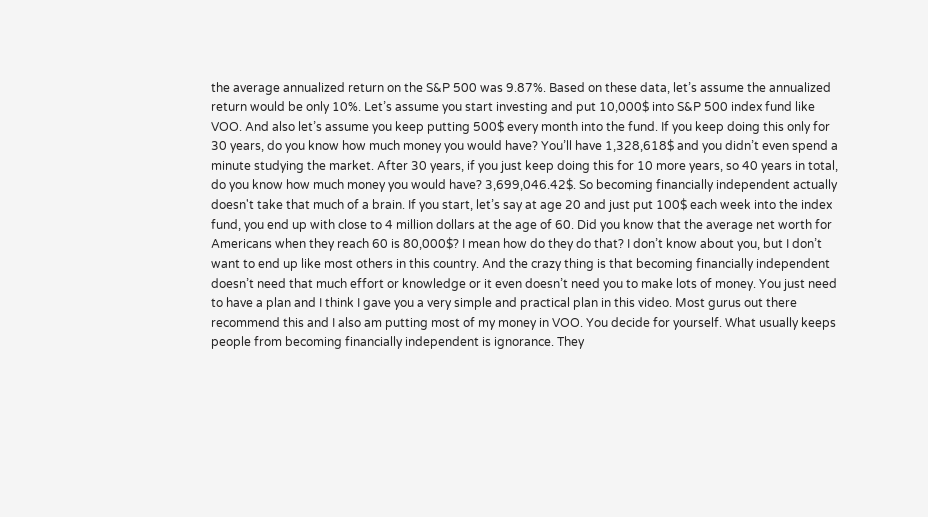the average annualized return on the S&P 500 was 9.87%. Based on these data, let’s assume the annualized return would be only 10%. Let’s assume you start investing and put 10,000$ into S&P 500 index fund like VOO. And also let’s assume you keep putting 500$ every month into the fund. If you keep doing this only for 30 years, do you know how much money you would have? You’ll have 1,328,618$ and you didn’t even spend a minute studying the market. After 30 years, if you just keep doing this for 10 more years, so 40 years in total, do you know how much money you would have? 3,699,046.42$. So becoming financially independent actually doesn't take that much of a brain. If you start, let’s say at age 20 and just put 100$ each week into the index fund, you end up with close to 4 million dollars at the age of 60. Did you know that the average net worth for Americans when they reach 60 is 80,000$? I mean how do they do that? I don’t know about you, but I don’t want to end up like most others in this country. And the crazy thing is that becoming financially independent doesn’t need that much effort or knowledge or it even doesn’t need you to make lots of money. You just need to have a plan and I think I gave you a very simple and practical plan in this video. Most gurus out there recommend this and I also am putting most of my money in VOO. You decide for yourself. What usually keeps people from becoming financially independent is ignorance. They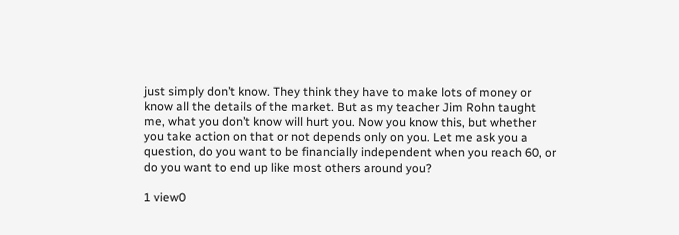just simply don’t know. They think they have to make lots of money or know all the details of the market. But as my teacher Jim Rohn taught me, what you don’t know will hurt you. Now you know this, but whether you take action on that or not depends only on you. Let me ask you a question, do you want to be financially independent when you reach 60, or do you want to end up like most others around you?

1 view0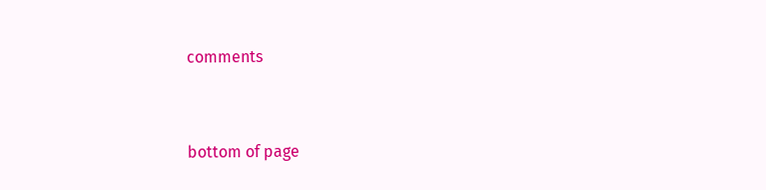comments


bottom of page